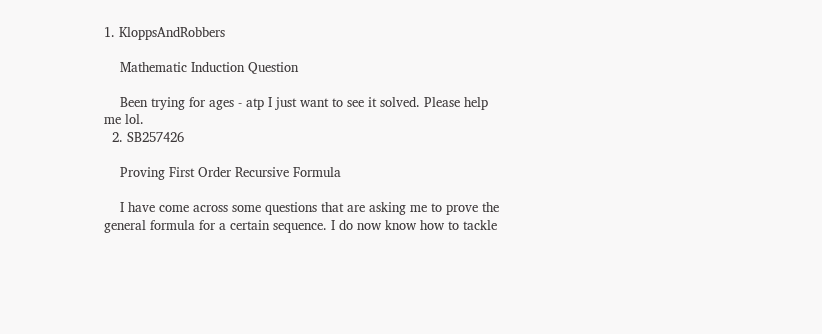1. KloppsAndRobbers

    Mathematic Induction Question

    Been trying for ages - atp I just want to see it solved. Please help me lol.
  2. SB257426

    Proving First Order Recursive Formula

    I have come across some questions that are asking me to prove the general formula for a certain sequence. I do now know how to tackle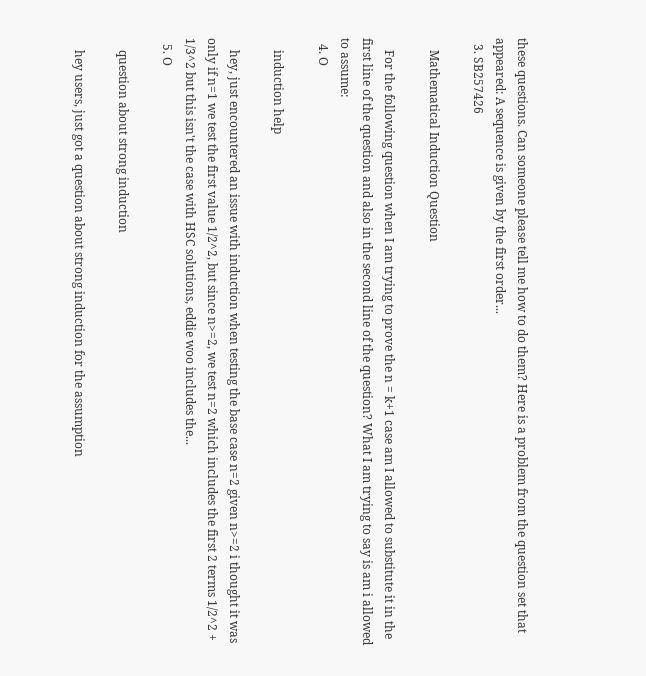these questions. Can someone please tell me how to do them? Here is a problem from the question set that appeared: A sequence is given by the first order...
  3. SB257426

    Mathematical Induction Question

    For the following question when I am trying to prove the n = k+1 case am I allowed to substitute it in the first line of the question and also in the second line of the question? What I am trying to say is am i allowed to assume:
  4. O

    induction help

    hey, just encountered an issue with induction when testing the base case n=2 given n>=2 i thought it was only if n=1 we test the first value 1/2^2, but since n>=2, we test n=2 which includes the first 2 terms 1/2^2 + 1/3^2 but this isn't the case with HSC solutions, eddie woo includes the...
  5. O

    question about strong induction

    hey users, just got a question about strong induction for the assumption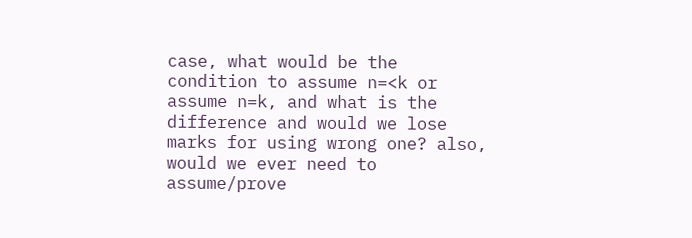case, what would be the condition to assume n=<k or assume n=k, and what is the difference and would we lose marks for using wrong one? also, would we ever need to assume/prove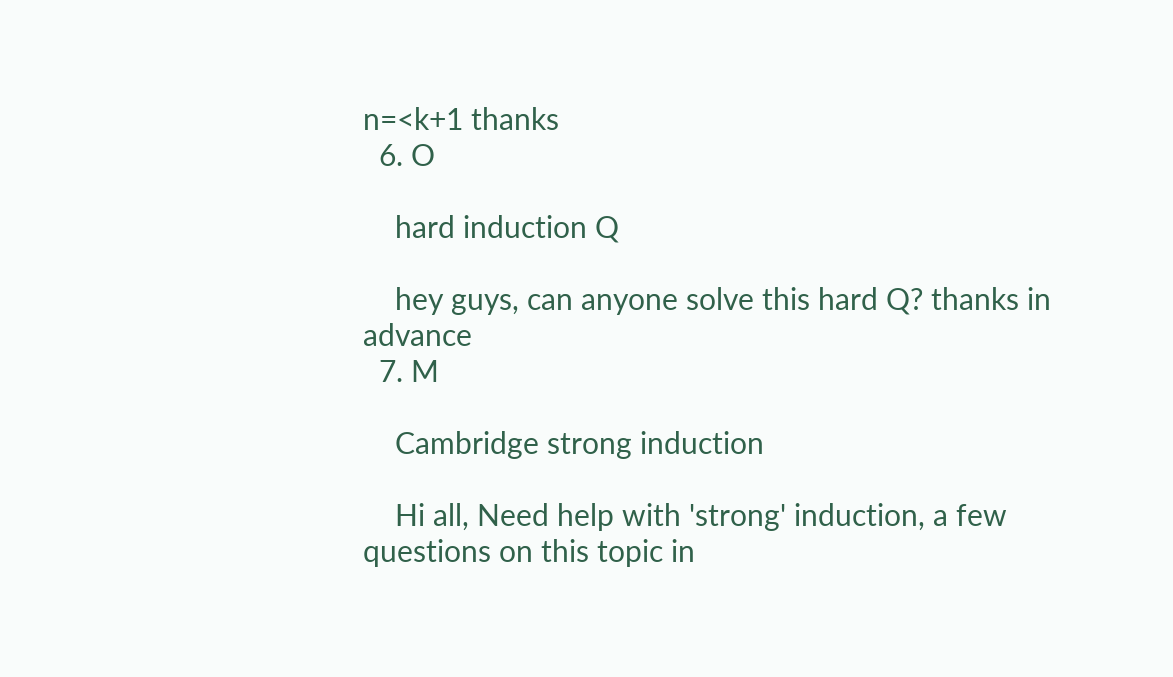n=<k+1 thanks
  6. O

    hard induction Q

    hey guys, can anyone solve this hard Q? thanks in advance
  7. M

    Cambridge strong induction

    Hi all, Need help with 'strong' induction, a few questions on this topic in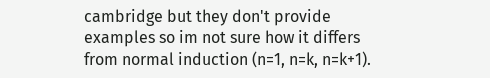cambridge but they don't provide examples so im not sure how it differs from normal induction (n=1, n=k, n=k+1).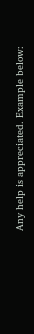Any help is appreciated. Example below: